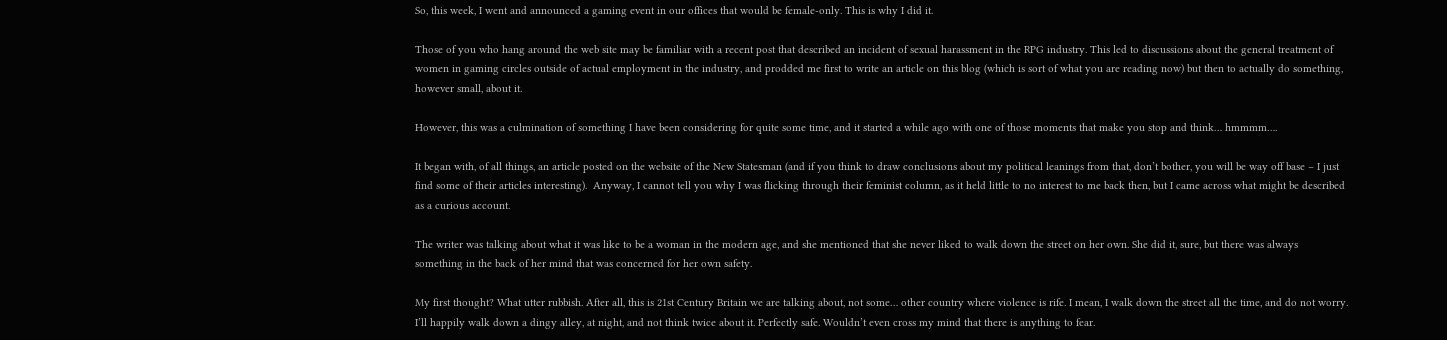So, this week, I went and announced a gaming event in our offices that would be female-only. This is why I did it.

Those of you who hang around the web site may be familiar with a recent post that described an incident of sexual harassment in the RPG industry. This led to discussions about the general treatment of women in gaming circles outside of actual employment in the industry, and prodded me first to write an article on this blog (which is sort of what you are reading now) but then to actually do something, however small, about it.

However, this was a culmination of something I have been considering for quite some time, and it started a while ago with one of those moments that make you stop and think… hmmmm….

It began with, of all things, an article posted on the website of the New Statesman (and if you think to draw conclusions about my political leanings from that, don’t bother, you will be way off base – I just find some of their articles interesting).  Anyway, I cannot tell you why I was flicking through their feminist column, as it held little to no interest to me back then, but I came across what might be described as a curious account.

The writer was talking about what it was like to be a woman in the modern age, and she mentioned that she never liked to walk down the street on her own. She did it, sure, but there was always something in the back of her mind that was concerned for her own safety.

My first thought? What utter rubbish. After all, this is 21st Century Britain we are talking about, not some… other country where violence is rife. I mean, I walk down the street all the time, and do not worry. I’ll happily walk down a dingy alley, at night, and not think twice about it. Perfectly safe. Wouldn’t even cross my mind that there is anything to fear.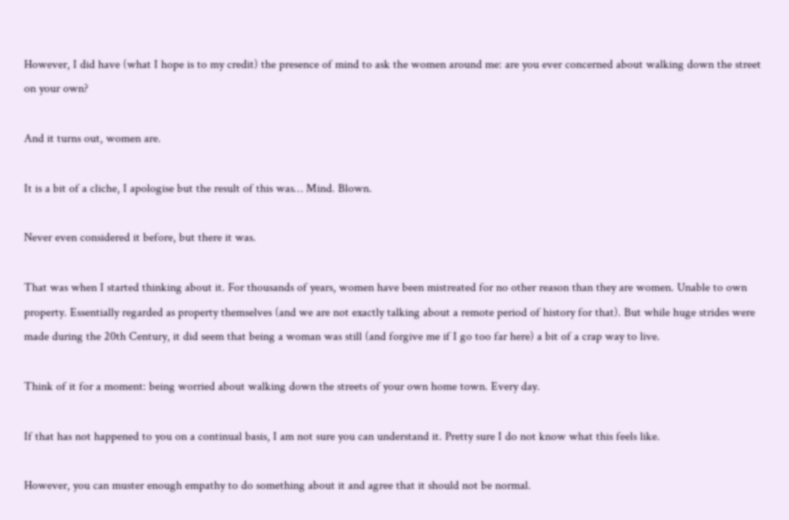However, I did have (what I hope is to my credit) the presence of mind to ask the women around me: are you ever concerned about walking down the street on your own?

And it turns out, women are.

It is a bit of a cliche, I apologise but the result of this was… Mind. Blown.

Never even considered it before, but there it was.

That was when I started thinking about it. For thousands of years, women have been mistreated for no other reason than they are women. Unable to own property. Essentially regarded as property themselves (and we are not exactly talking about a remote period of history for that). But while huge strides were made during the 20th Century, it did seem that being a woman was still (and forgive me if I go too far here) a bit of a crap way to live.

Think of it for a moment: being worried about walking down the streets of your own home town. Every day.

If that has not happened to you on a continual basis, I am not sure you can understand it. Pretty sure I do not know what this feels like.

However, you can muster enough empathy to do something about it and agree that it should not be normal.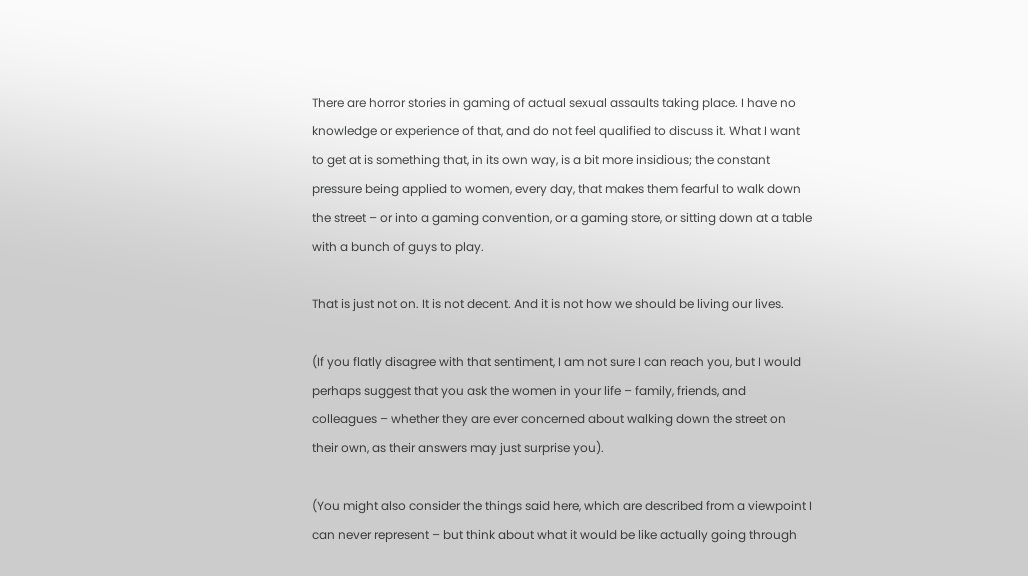There are horror stories in gaming of actual sexual assaults taking place. I have no knowledge or experience of that, and do not feel qualified to discuss it. What I want to get at is something that, in its own way, is a bit more insidious; the constant pressure being applied to women, every day, that makes them fearful to walk down the street – or into a gaming convention, or a gaming store, or sitting down at a table with a bunch of guys to play.

That is just not on. It is not decent. And it is not how we should be living our lives.

(If you flatly disagree with that sentiment, I am not sure I can reach you, but I would perhaps suggest that you ask the women in your life – family, friends, and colleagues – whether they are ever concerned about walking down the street on their own, as their answers may just surprise you).

(You might also consider the things said here, which are described from a viewpoint I can never represent – but think about what it would be like actually going through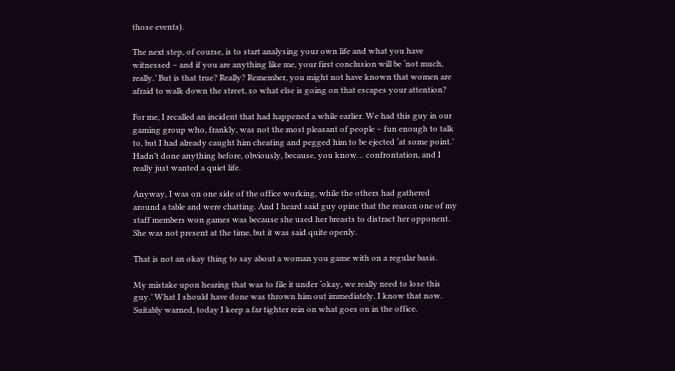those events).

The next step, of course, is to start analysing your own life and what you have witnessed – and if you are anything like me, your first conclusion will be ‘not much, really.’ But is that true? Really? Remember, you might not have known that women are afraid to walk down the street, so what else is going on that escapes your attention?

For me, I recalled an incident that had happened a while earlier. We had this guy in our gaming group who, frankly, was not the most pleasant of people – fun enough to talk to, but I had already caught him cheating and pegged him to be ejected ‘at some point.’ Hadn’t done anything before, obviously, because, you know… confrontation, and I really just wanted a quiet life.

Anyway, I was on one side of the office working, while the others had gathered around a table and were chatting. And I heard said guy opine that the reason one of my staff members won games was because she used her breasts to distract her opponent. She was not present at the time, but it was said quite openly.

That is not an okay thing to say about a woman you game with on a regular basis.

My mistake upon hearing that was to file it under ‘okay, we really need to lose this guy.’ What I should have done was thrown him out immediately. I know that now. Suitably warned, today I keep a far tighter rein on what goes on in the office.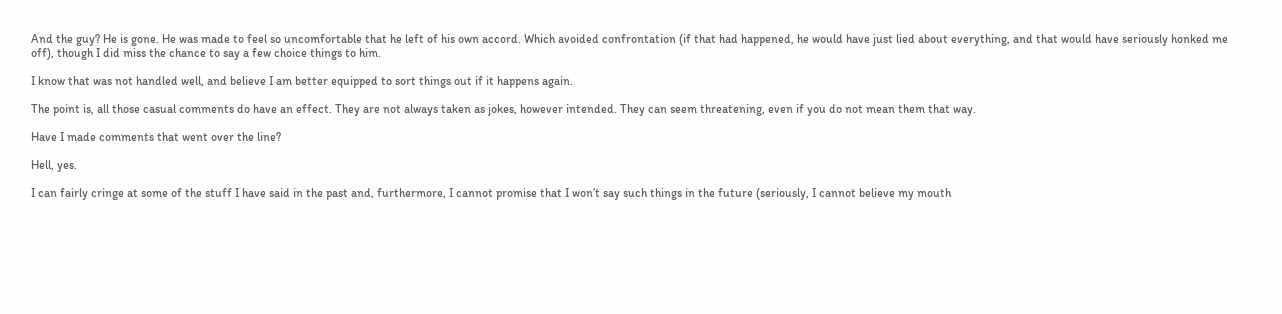And the guy? He is gone. He was made to feel so uncomfortable that he left of his own accord. Which avoided confrontation (if that had happened, he would have just lied about everything, and that would have seriously honked me off), though I did miss the chance to say a few choice things to him.

I know that was not handled well, and believe I am better equipped to sort things out if it happens again.

The point is, all those casual comments do have an effect. They are not always taken as jokes, however intended. They can seem threatening, even if you do not mean them that way.

Have I made comments that went over the line?

Hell, yes.

I can fairly cringe at some of the stuff I have said in the past and, furthermore, I cannot promise that I won’t say such things in the future (seriously, I cannot believe my mouth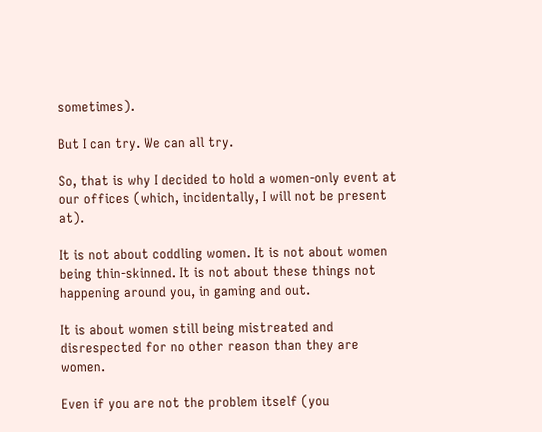sometimes).

But I can try. We can all try.

So, that is why I decided to hold a women-only event at our offices (which, incidentally, I will not be present at).

It is not about coddling women. It is not about women being thin-skinned. It is not about these things not happening around you, in gaming and out.

It is about women still being mistreated and disrespected for no other reason than they are women.

Even if you are not the problem itself (you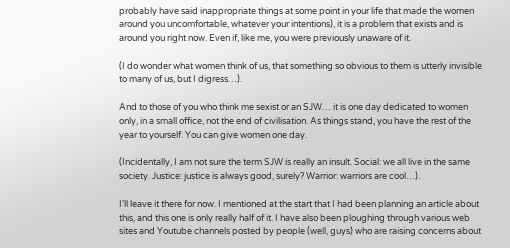probably have said inappropriate things at some point in your life that made the women around you uncomfortable, whatever your intentions), it is a problem that exists and is around you right now. Even if, like me, you were previously unaware of it.

(I do wonder what women think of us, that something so obvious to them is utterly invisible to many of us, but I digress…).

And to those of you who think me sexist or an SJW… it is one day dedicated to women only, in a small office, not the end of civilisation. As things stand, you have the rest of the year to yourself. You can give women one day.

(Incidentally, I am not sure the term SJW is really an insult. Social: we all live in the same society. Justice: justice is always good, surely? Warrior: warriors are cool…).

I’ll leave it there for now. I mentioned at the start that I had been planning an article about this, and this one is only really half of it. I have also been ploughing through various web sites and Youtube channels posted by people (well, guys) who are raising concerns about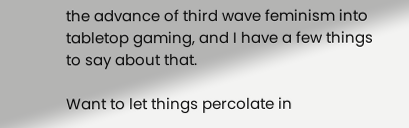the advance of third wave feminism into tabletop gaming, and I have a few things to say about that.

Want to let things percolate in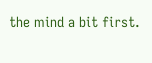the mind a bit first.